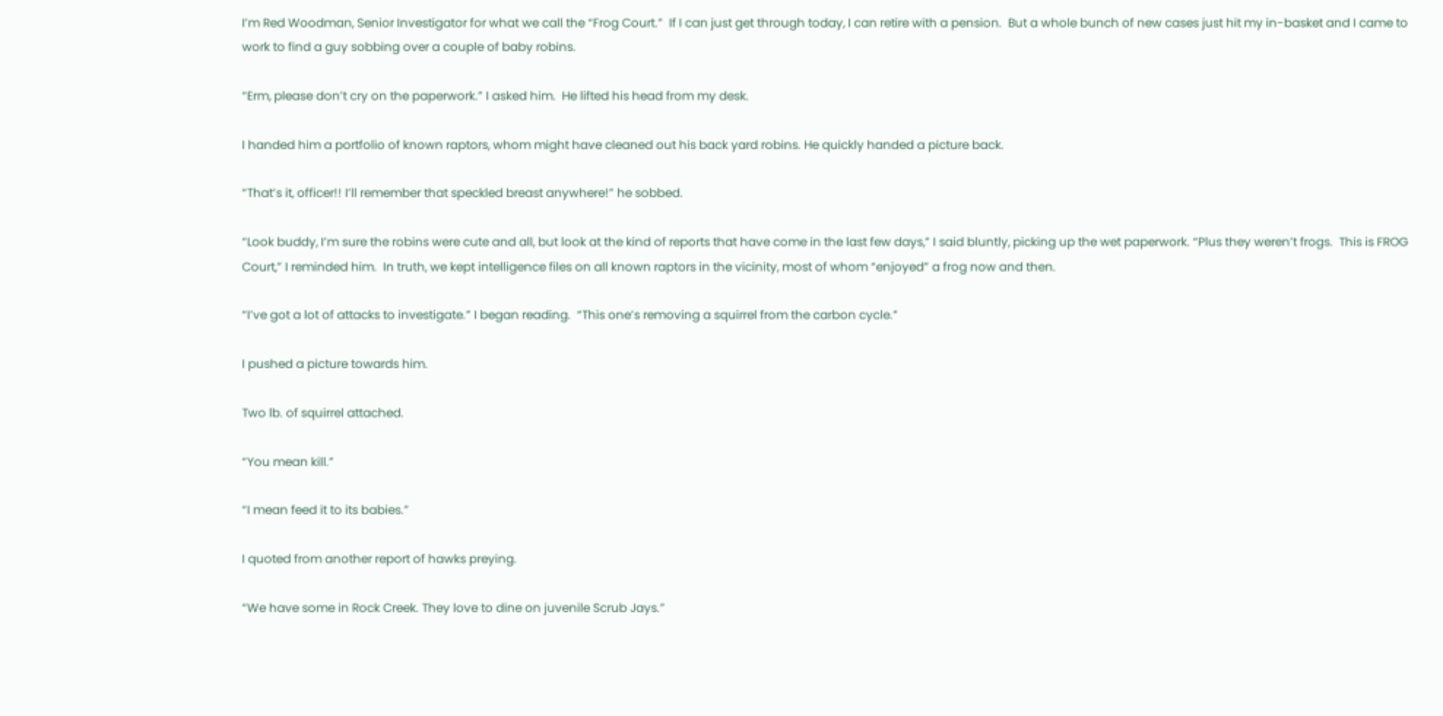I’m Red Woodman, Senior Investigator for what we call the “Frog Court.”  If I can just get through today, I can retire with a pension.  But a whole bunch of new cases just hit my in-basket and I came to work to find a guy sobbing over a couple of baby robins.

“Erm, please don’t cry on the paperwork.” I asked him.  He lifted his head from my desk.

I handed him a portfolio of known raptors, whom might have cleaned out his back yard robins. He quickly handed a picture back.

“That’s it, officer!! I’ll remember that speckled breast anywhere!” he sobbed.

“Look buddy, I’m sure the robins were cute and all, but look at the kind of reports that have come in the last few days,” I said bluntly, picking up the wet paperwork. “Plus they weren’t frogs.  This is FROG Court,” I reminded him.  In truth, we kept intelligence files on all known raptors in the vicinity, most of whom “enjoyed” a frog now and then.

“I’ve got a lot of attacks to investigate.” I began reading.  “This one’s removing a squirrel from the carbon cycle.”

I pushed a picture towards him.

Two lb. of squirrel attached.

“You mean kill.”

“I mean feed it to its babies.”

I quoted from another report of hawks preying.

“We have some in Rock Creek. They love to dine on juvenile Scrub Jays.”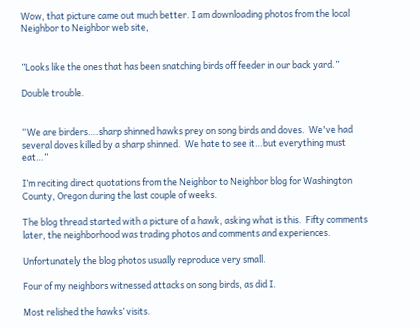Wow, that picture came out much better. I am downloading photos from the local Neighbor to Neighbor web site,


”Looks like the ones that has been snatching birds off feeder in our back yard.”

Double trouble.


“We are birders….sharp shinned hawks prey on song birds and doves.  We've had several doves killed by a sharp shinned.  We hate to see it…but everything must eat…”

I’m reciting direct quotations from the Neighbor to Neighbor blog for Washington County, Oregon during the last couple of weeks.

The blog thread started with a picture of a hawk, asking what is this.  Fifty comments later, the neighborhood was trading photos and comments and experiences.

Unfortunately the blog photos usually reproduce very small.

Four of my neighbors witnessed attacks on song birds, as did I.

Most relished the hawks’ visits.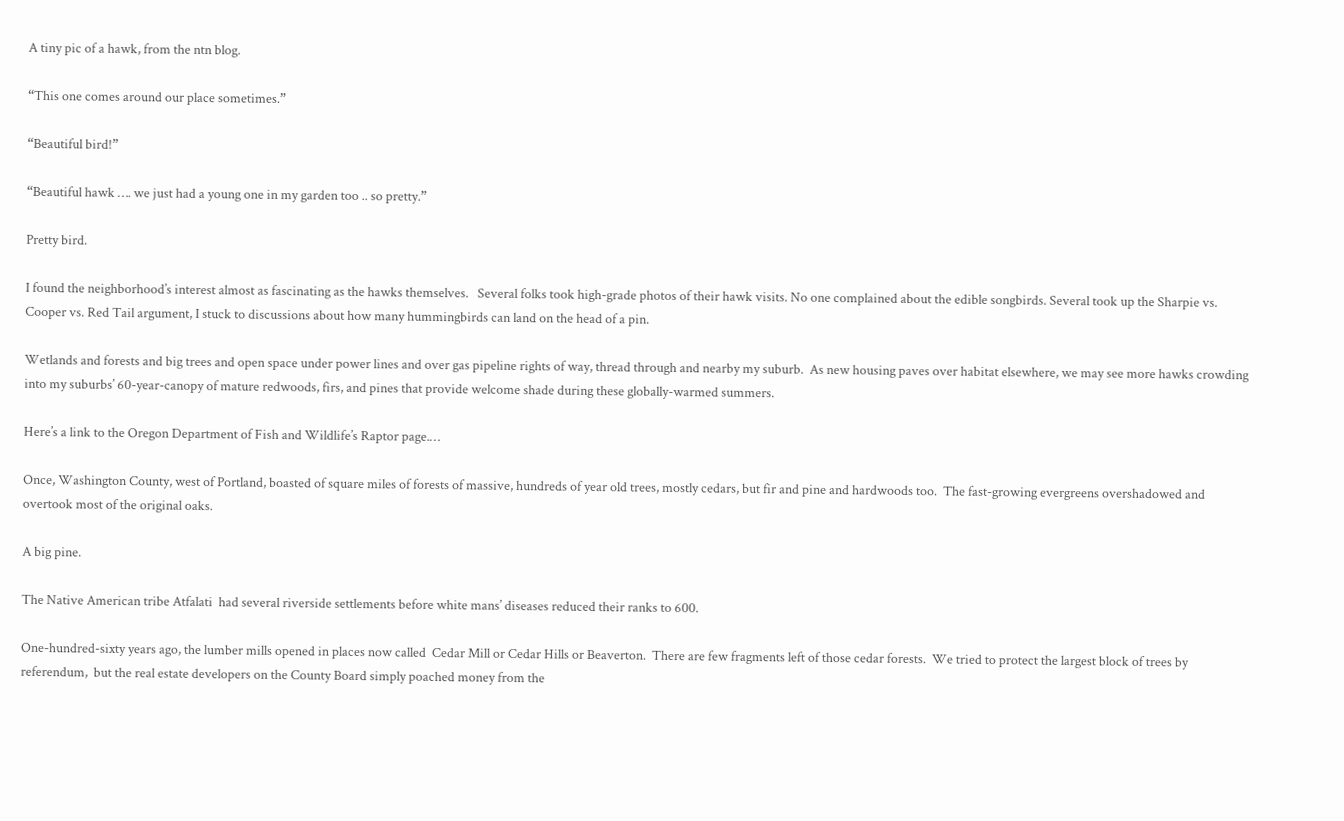A tiny pic of a hawk, from the ntn blog.

“This one comes around our place sometimes.”

“Beautiful bird!”

“Beautiful hawk …. we just had a young one in my garden too .. so pretty.”

Pretty bird.

I found the neighborhood’s interest almost as fascinating as the hawks themselves.   Several folks took high-grade photos of their hawk visits. No one complained about the edible songbirds. Several took up the Sharpie vs. Cooper vs. Red Tail argument, I stuck to discussions about how many hummingbirds can land on the head of a pin.

Wetlands and forests and big trees and open space under power lines and over gas pipeline rights of way, thread through and nearby my suburb.  As new housing paves over habitat elsewhere, we may see more hawks crowding into my suburbs’ 60-year-canopy of mature redwoods, firs, and pines that provide welcome shade during these globally-warmed summers.

Here’s a link to the Oregon Department of Fish and Wildlife’s Raptor page.…

Once, Washington County, west of Portland, boasted of square miles of forests of massive, hundreds of year old trees, mostly cedars, but fir and pine and hardwoods too.  The fast-growing evergreens overshadowed and overtook most of the original oaks.

A big pine.

The Native American tribe Atfalati  had several riverside settlements before white mans’ diseases reduced their ranks to 600.

One-hundred-sixty years ago, the lumber mills opened in places now called  Cedar Mill or Cedar Hills or Beaverton.  There are few fragments left of those cedar forests.  We tried to protect the largest block of trees by referendum,  but the real estate developers on the County Board simply poached money from the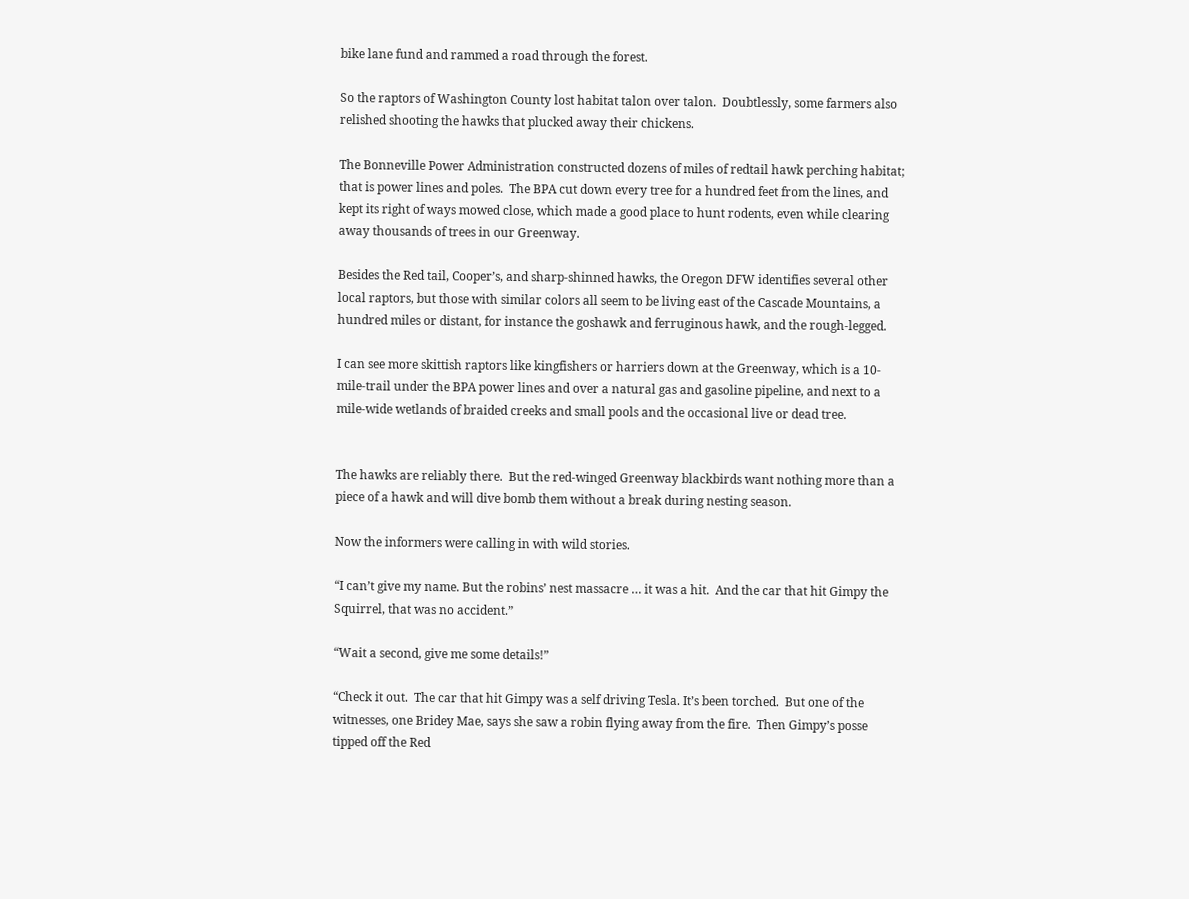bike lane fund and rammed a road through the forest.

So the raptors of Washington County lost habitat talon over talon.  Doubtlessly, some farmers also relished shooting the hawks that plucked away their chickens.

The Bonneville Power Administration constructed dozens of miles of redtail hawk perching habitat; that is power lines and poles.  The BPA cut down every tree for a hundred feet from the lines, and kept its right of ways mowed close, which made a good place to hunt rodents, even while clearing away thousands of trees in our Greenway.

Besides the Red tail, Cooper’s, and sharp-shinned hawks, the Oregon DFW identifies several other local raptors, but those with similar colors all seem to be living east of the Cascade Mountains, a hundred miles or distant, for instance the goshawk and ferruginous hawk, and the rough-legged.

I can see more skittish raptors like kingfishers or harriers down at the Greenway, which is a 10-mile-trail under the BPA power lines and over a natural gas and gasoline pipeline, and next to a mile-wide wetlands of braided creeks and small pools and the occasional live or dead tree.


The hawks are reliably there.  But the red-winged Greenway blackbirds want nothing more than a piece of a hawk and will dive bomb them without a break during nesting season.

Now the informers were calling in with wild stories.

“I can’t give my name. But the robins’ nest massacre … it was a hit.  And the car that hit Gimpy the Squirrel, that was no accident.”

“Wait a second, give me some details!”

“Check it out.  The car that hit Gimpy was a self driving Tesla. It’s been torched.  But one of the witnesses, one Bridey Mae, says she saw a robin flying away from the fire.  Then Gimpy’s posse tipped off the Red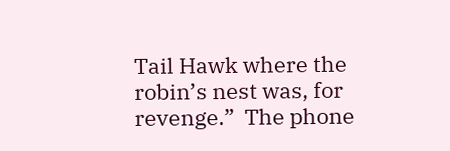Tail Hawk where the robin’s nest was, for revenge.”  The phone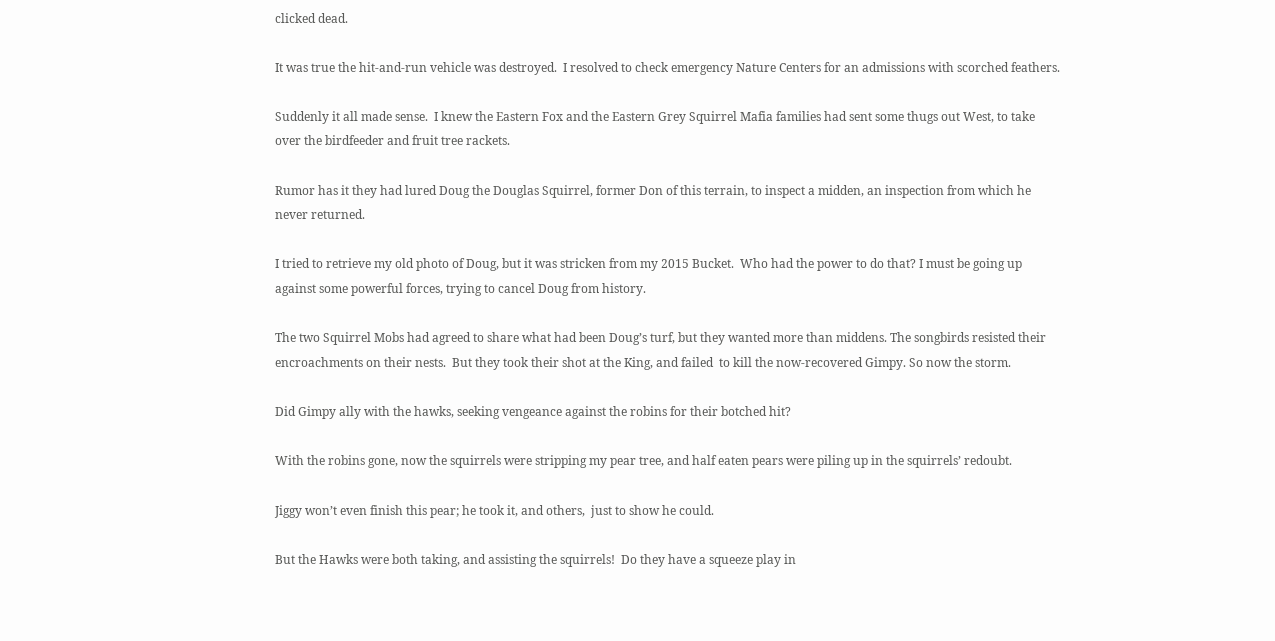clicked dead.

It was true the hit-and-run vehicle was destroyed.  I resolved to check emergency Nature Centers for an admissions with scorched feathers.

Suddenly it all made sense.  I knew the Eastern Fox and the Eastern Grey Squirrel Mafia families had sent some thugs out West, to take over the birdfeeder and fruit tree rackets.

Rumor has it they had lured Doug the Douglas Squirrel, former Don of this terrain, to inspect a midden, an inspection from which he never returned.

I tried to retrieve my old photo of Doug, but it was stricken from my 2015 Bucket.  Who had the power to do that? I must be going up against some powerful forces, trying to cancel Doug from history.

The two Squirrel Mobs had agreed to share what had been Doug’s turf, but they wanted more than middens. The songbirds resisted their encroachments on their nests.  But they took their shot at the King, and failed  to kill the now-recovered Gimpy. So now the storm.

Did Gimpy ally with the hawks, seeking vengeance against the robins for their botched hit?

With the robins gone, now the squirrels were stripping my pear tree, and half eaten pears were piling up in the squirrels’ redoubt.

Jiggy won’t even finish this pear; he took it, and others,  just to show he could.

But the Hawks were both taking, and assisting the squirrels!  Do they have a squeeze play in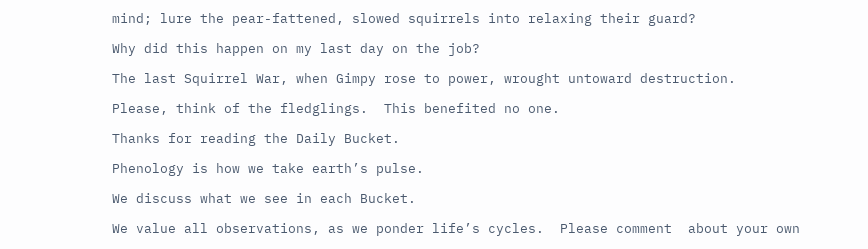mind; lure the pear-fattened, slowed squirrels into relaxing their guard?

Why did this happen on my last day on the job?

The last Squirrel War, when Gimpy rose to power, wrought untoward destruction.

Please, think of the fledglings.  This benefited no one.

Thanks for reading the Daily Bucket.

Phenology is how we take earth’s pulse.

We discuss what we see in each Bucket.

We value all observations, as we ponder life’s cycles.  Please comment  about your own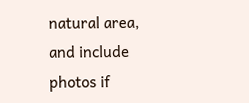natural area, and include photos if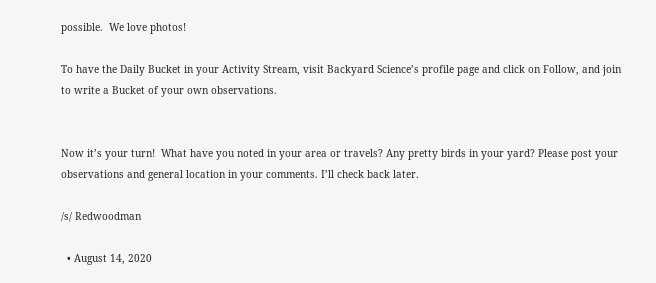possible.  We love photos!

To have the Daily Bucket in your Activity Stream, visit Backyard Science’s profile page and click on Follow, and join to write a Bucket of your own observations.


Now it’s your turn!  What have you noted in your area or travels? Any pretty birds in your yard? Please post your observations and general location in your comments. I’ll check back later.

/s/ Redwoodman

  • August 14, 2020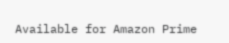Available for Amazon Prime